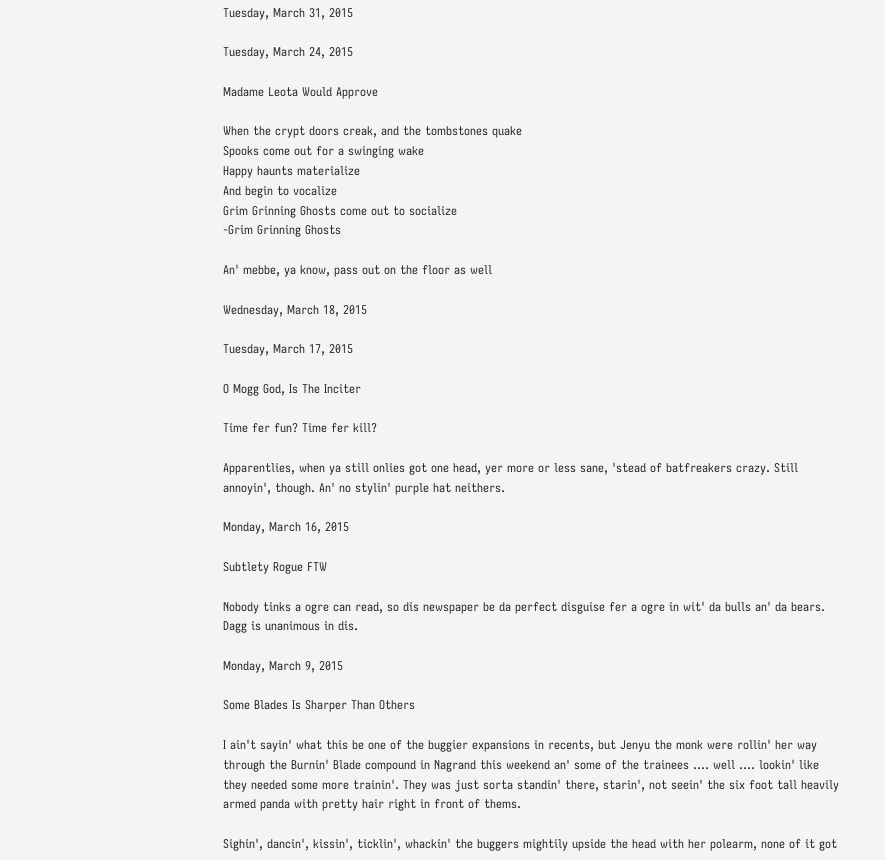Tuesday, March 31, 2015

Tuesday, March 24, 2015

Madame Leota Would Approve

When the crypt doors creak, and the tombstones quake
Spooks come out for a swinging wake
Happy haunts materialize
And begin to vocalize
Grim Grinning Ghosts come out to socialize
-Grim Grinning Ghosts

An' mebbe, ya know, pass out on the floor as well

Wednesday, March 18, 2015

Tuesday, March 17, 2015

O Mogg God, Is The Inciter

Time fer fun? Time fer kill?

Apparentlies, when ya still onlies got one head, yer more or less sane, 'stead of batfreakers crazy. Still annoyin', though. An' no stylin' purple hat neithers.

Monday, March 16, 2015

Subtlety Rogue FTW

Nobody tinks a ogre can read, so dis newspaper be da perfect disguise fer a ogre in wit' da bulls an' da bears. Dagg is unanimous in dis.

Monday, March 9, 2015

Some Blades Is Sharper Than Others

I ain't sayin' what this be one of the buggier expansions in recents, but Jenyu the monk were rollin' her way through the Burnin' Blade compound in Nagrand this weekend an' some of the trainees .... well .... lookin' like they needed some more trainin'. They was just sorta standin' there, starin', not seein' the six foot tall heavily armed panda with pretty hair right in front of thems.

Sighin', dancin', kissin', ticklin', whackin' the buggers mightily upside the head with her polearm, none of it got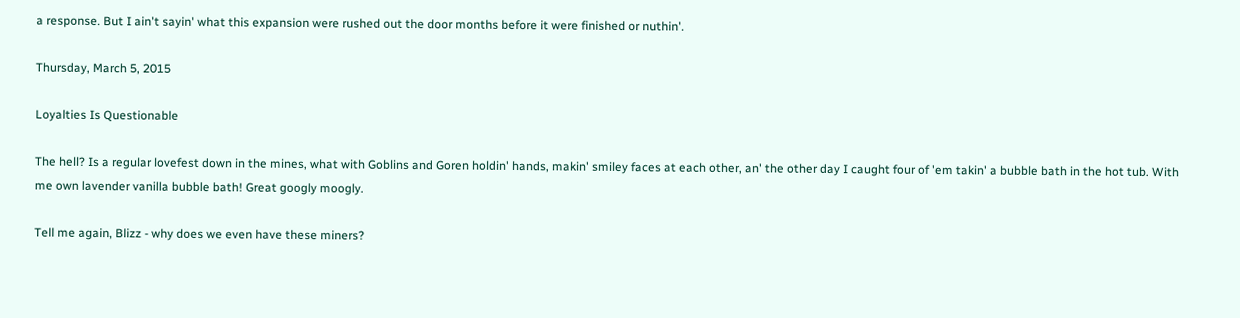a response. But I ain't sayin' what this expansion were rushed out the door months before it were finished or nuthin'.

Thursday, March 5, 2015

Loyalties Is Questionable

The hell? Is a regular lovefest down in the mines, what with Goblins and Goren holdin' hands, makin' smiley faces at each other, an' the other day I caught four of 'em takin' a bubble bath in the hot tub. With me own lavender vanilla bubble bath! Great googly moogly.

Tell me again, Blizz - why does we even have these miners?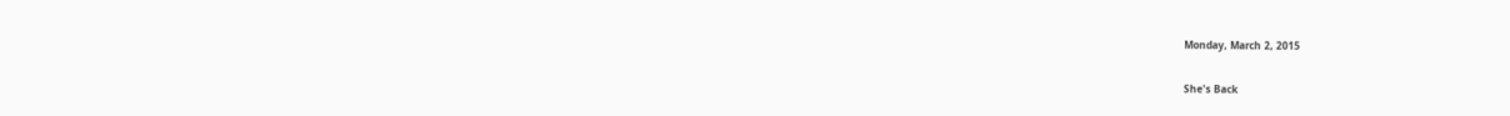Monday, March 2, 2015

She's Back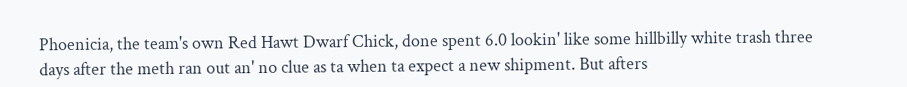Phoenicia, the team's own Red Hawt Dwarf Chick, done spent 6.0 lookin' like some hillbilly white trash three days after the meth ran out an' no clue as ta when ta expect a new shipment. But afters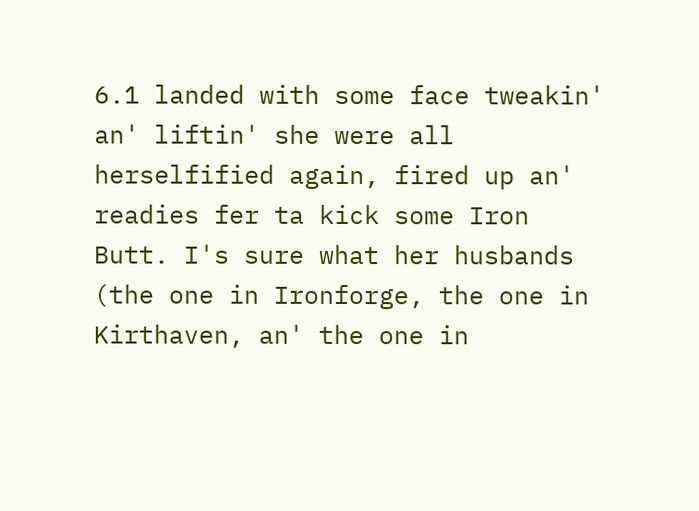6.1 landed with some face tweakin' an' liftin' she were all herselfified again, fired up an' readies fer ta kick some Iron Butt. I's sure what her husbands (the one in Ironforge, the one in Kirthaven, an' the one in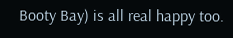Booty Bay) is all real happy too.